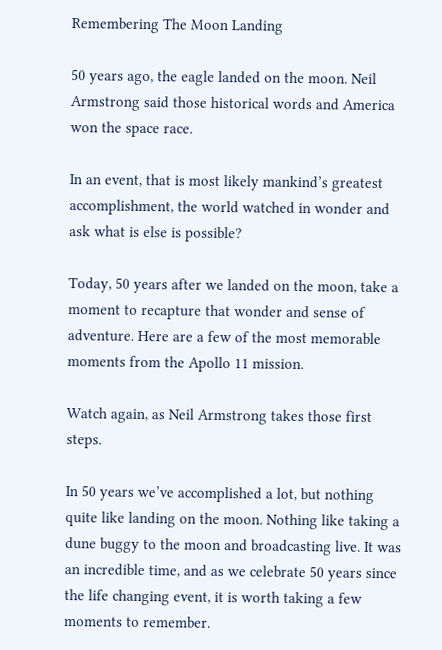Remembering The Moon Landing

50 years ago, the eagle landed on the moon. Neil Armstrong said those historical words and America won the space race.

In an event, that is most likely mankind’s greatest accomplishment, the world watched in wonder and ask what is else is possible?

Today, 50 years after we landed on the moon, take a moment to recapture that wonder and sense of adventure. Here are a few of the most memorable moments from the Apollo 11 mission.

Watch again, as Neil Armstrong takes those first steps.

In 50 years we’ve accomplished a lot, but nothing quite like landing on the moon. Nothing like taking a dune buggy to the moon and broadcasting live. It was an incredible time, and as we celebrate 50 years since the life changing event, it is worth taking a few moments to remember.